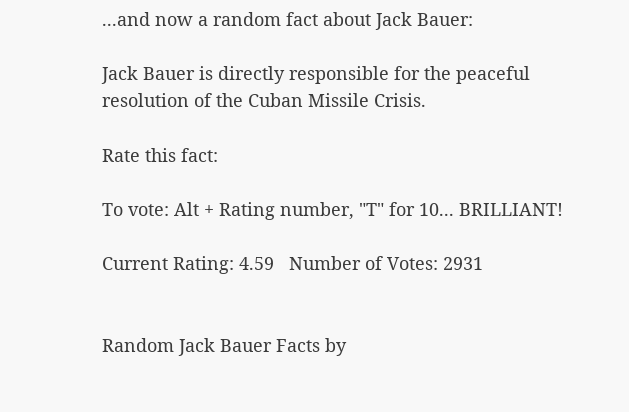...and now a random fact about Jack Bauer:

Jack Bauer is directly responsible for the peaceful resolution of the Cuban Missile Crisis.

Rate this fact:

To vote: Alt + Rating number, "T" for 10... BRILLIANT!

Current Rating: 4.59   Number of Votes: 2931


Random Jack Bauer Facts by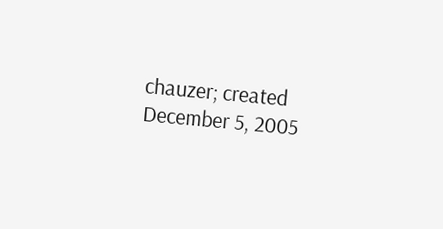chauzer; created December 5, 2005